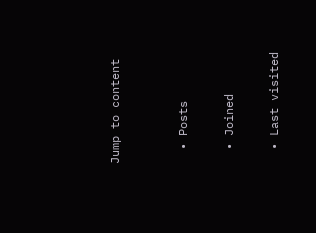Jump to content


  • Posts

  • Joined

  • Last visited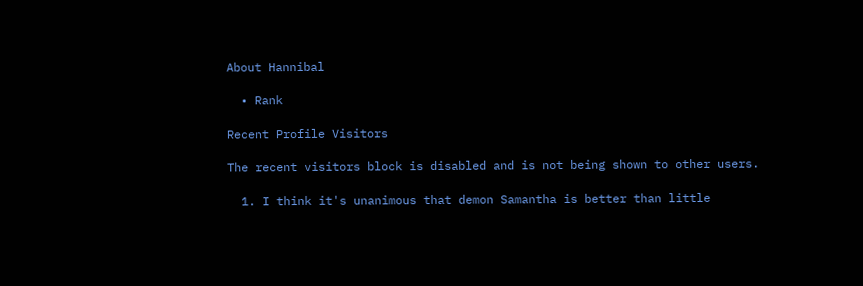About Hannibal

  • Rank

Recent Profile Visitors

The recent visitors block is disabled and is not being shown to other users.

  1. I think it's unanimous that demon Samantha is better than little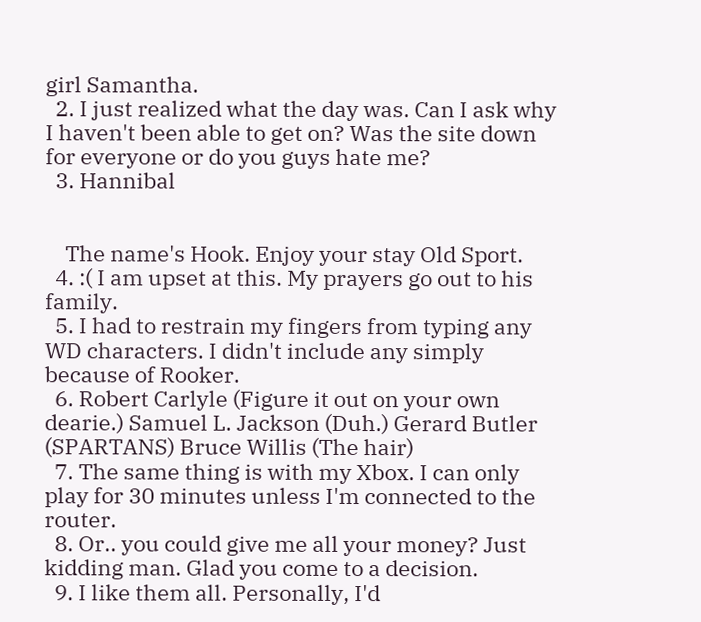girl Samantha.
  2. I just realized what the day was. Can I ask why I haven't been able to get on? Was the site down for everyone or do you guys hate me?
  3. Hannibal


    The name's Hook. Enjoy your stay Old Sport.
  4. :( I am upset at this. My prayers go out to his family.
  5. I had to restrain my fingers from typing any WD characters. I didn't include any simply because of Rooker.
  6. Robert Carlyle (Figure it out on your own dearie.) Samuel L. Jackson (Duh.) Gerard Butler (SPARTANS) Bruce Willis (The hair)
  7. The same thing is with my Xbox. I can only play for 30 minutes unless I'm connected to the router.
  8. Or.. you could give me all your money? Just kidding man. Glad you come to a decision.
  9. I like them all. Personally, I'd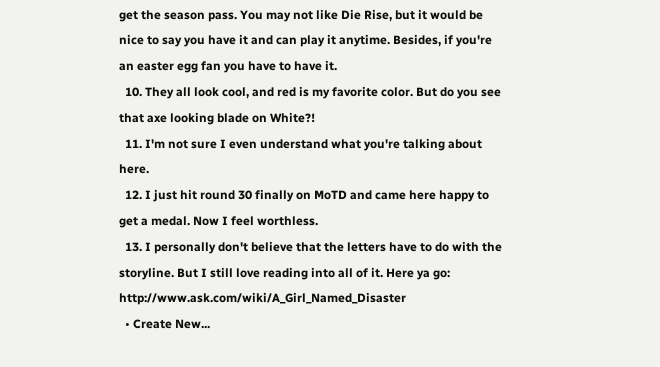get the season pass. You may not like Die Rise, but it would be nice to say you have it and can play it anytime. Besides, if you're an easter egg fan you have to have it.
  10. They all look cool, and red is my favorite color. But do you see that axe looking blade on White?!
  11. I'm not sure I even understand what you're talking about here.
  12. I just hit round 30 finally on MoTD and came here happy to get a medal. Now I feel worthless.
  13. I personally don't believe that the letters have to do with the storyline. But I still love reading into all of it. Here ya go: http://www.ask.com/wiki/A_Girl_Named_Disaster
  • Create New...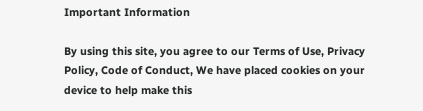Important Information

By using this site, you agree to our Terms of Use, Privacy Policy, Code of Conduct, We have placed cookies on your device to help make this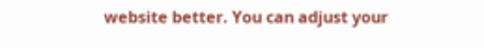website better. You can adjust your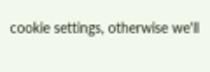cookie settings, otherwise we'll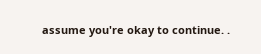assume you're okay to continue. .